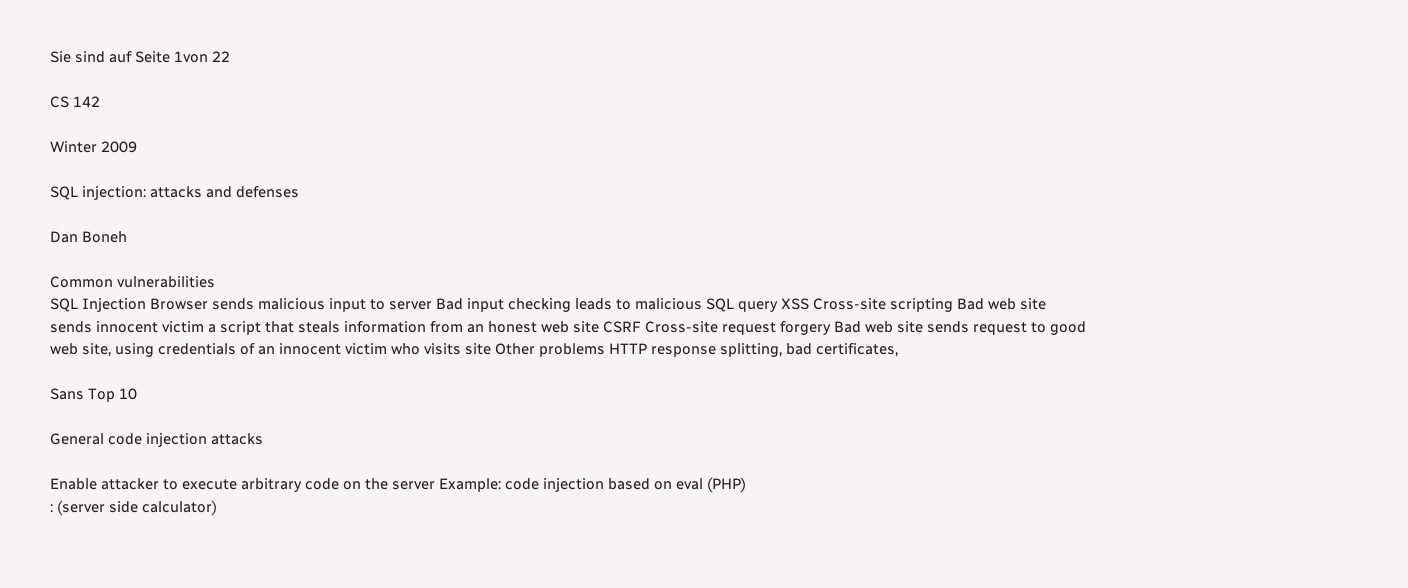Sie sind auf Seite 1von 22

CS 142

Winter 2009

SQL injection: attacks and defenses

Dan Boneh

Common vulnerabilities
SQL Injection Browser sends malicious input to server Bad input checking leads to malicious SQL query XSS Cross-site scripting Bad web site sends innocent victim a script that steals information from an honest web site CSRF Cross-site request forgery Bad web site sends request to good web site, using credentials of an innocent victim who visits site Other problems HTTP response splitting, bad certificates,

Sans Top 10

General code injection attacks

Enable attacker to execute arbitrary code on the server Example: code injection based on eval (PHP)
: (server side calculator)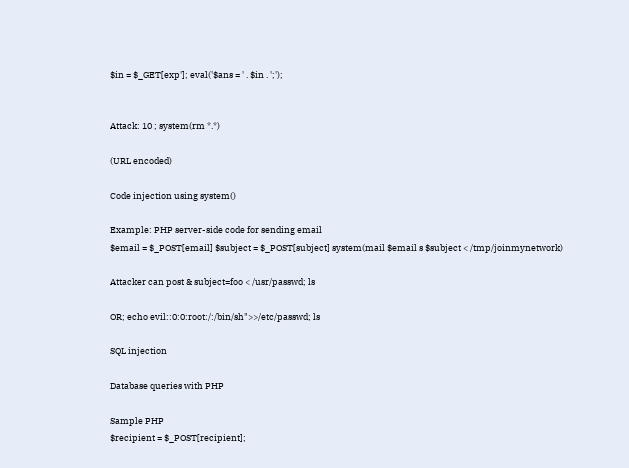$in = $_GET[exp']; eval('$ans = ' . $in . ';');


Attack: 10 ; system(rm *.*)

(URL encoded)

Code injection using system()

Example: PHP server-side code for sending email
$email = $_POST[email] $subject = $_POST[subject] system(mail $email s $subject < /tmp/joinmynetwork)

Attacker can post & subject=foo < /usr/passwd; ls

OR; echo evil::0:0:root:/:/bin/sh">>/etc/passwd; ls

SQL injection

Database queries with PHP

Sample PHP
$recipient = $_POST[recipient];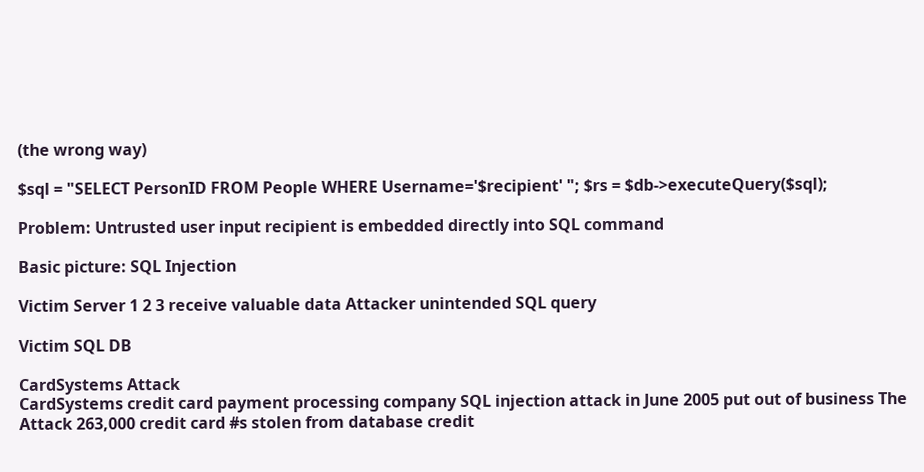(the wrong way)

$sql = "SELECT PersonID FROM People WHERE Username='$recipient' "; $rs = $db->executeQuery($sql);

Problem: Untrusted user input recipient is embedded directly into SQL command

Basic picture: SQL Injection

Victim Server 1 2 3 receive valuable data Attacker unintended SQL query

Victim SQL DB

CardSystems Attack
CardSystems credit card payment processing company SQL injection attack in June 2005 put out of business The Attack 263,000 credit card #s stolen from database credit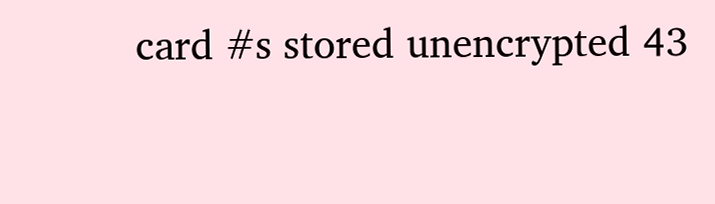card #s stored unencrypted 43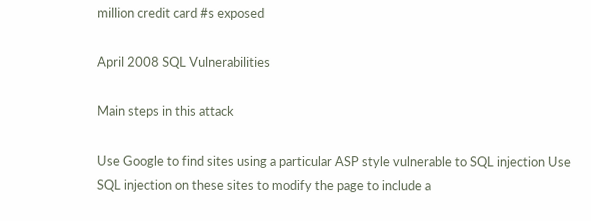million credit card #s exposed

April 2008 SQL Vulnerabilities

Main steps in this attack

Use Google to find sites using a particular ASP style vulnerable to SQL injection Use SQL injection on these sites to modify the page to include a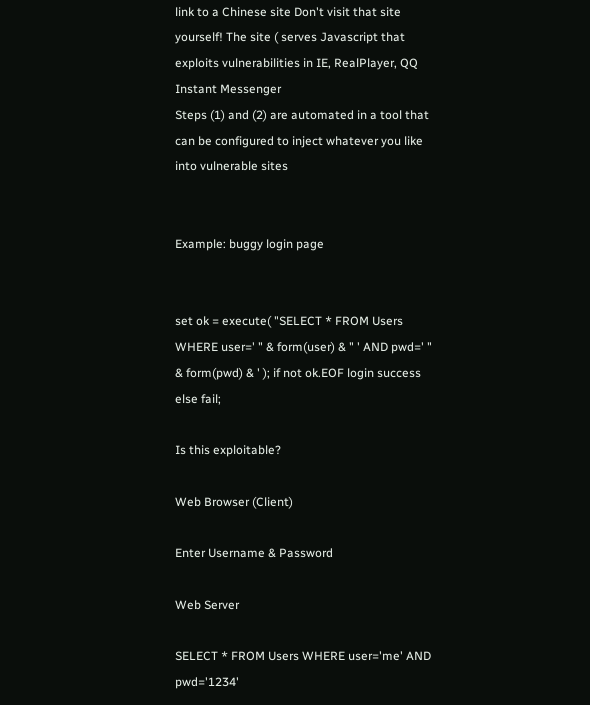link to a Chinese site Don't visit that site yourself! The site ( serves Javascript that exploits vulnerabilities in IE, RealPlayer, QQ Instant Messenger
Steps (1) and (2) are automated in a tool that can be configured to inject whatever you like into vulnerable sites


Example: buggy login page


set ok = execute( "SELECT * FROM Users WHERE user=' " & form(user) & " ' AND pwd=' " & form(pwd) & ' ); if not ok.EOF login success else fail;

Is this exploitable?

Web Browser (Client)

Enter Username & Password

Web Server

SELECT * FROM Users WHERE user='me' AND pwd='1234'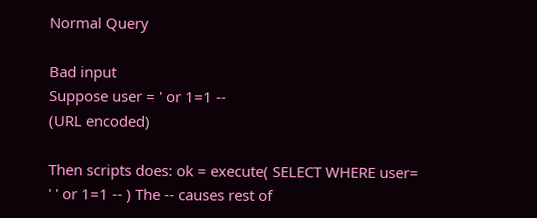Normal Query

Bad input
Suppose user = ' or 1=1 --
(URL encoded)

Then scripts does: ok = execute( SELECT WHERE user= ' ' or 1=1 -- ) The -- causes rest of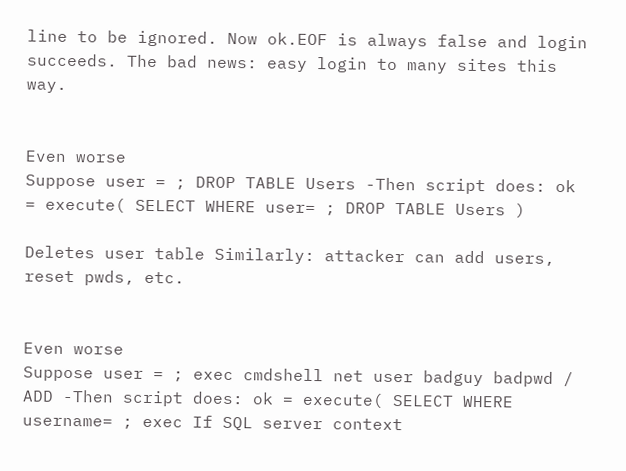line to be ignored. Now ok.EOF is always false and login succeeds. The bad news: easy login to many sites this way.


Even worse
Suppose user = ; DROP TABLE Users -Then script does: ok = execute( SELECT WHERE user= ; DROP TABLE Users )

Deletes user table Similarly: attacker can add users, reset pwds, etc.


Even worse
Suppose user = ; exec cmdshell net user badguy badpwd / ADD -Then script does: ok = execute( SELECT WHERE username= ; exec If SQL server context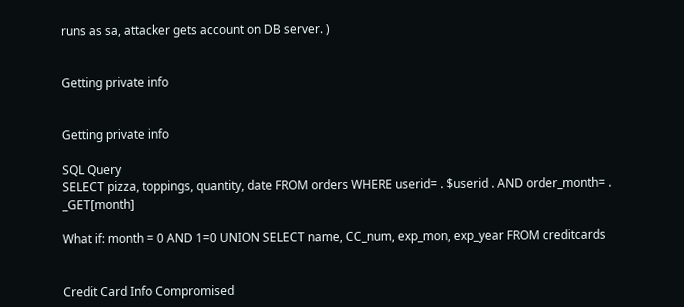runs as sa, attacker gets account on DB server. )


Getting private info


Getting private info

SQL Query
SELECT pizza, toppings, quantity, date FROM orders WHERE userid= . $userid . AND order_month= . _GET[month]

What if: month = 0 AND 1=0 UNION SELECT name, CC_num, exp_mon, exp_year FROM creditcards


Credit Card Info Compromised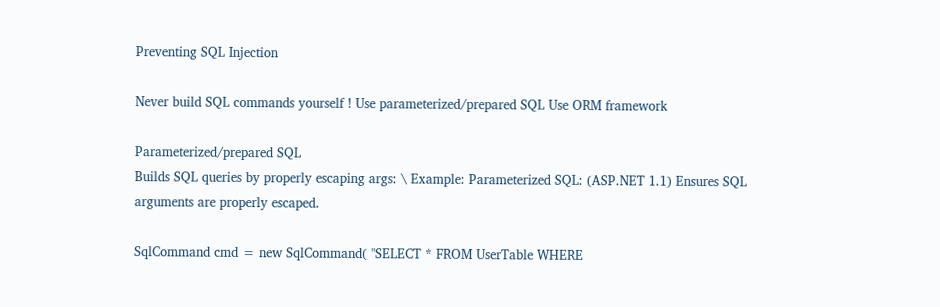Preventing SQL Injection

Never build SQL commands yourself ! Use parameterized/prepared SQL Use ORM framework

Parameterized/prepared SQL
Builds SQL queries by properly escaping args: \ Example: Parameterized SQL: (ASP.NET 1.1) Ensures SQL arguments are properly escaped.

SqlCommand cmd = new SqlCommand( "SELECT * FROM UserTable WHERE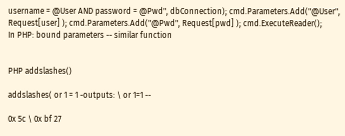username = @User AND password = @Pwd", dbConnection); cmd.Parameters.Add("@User", Request[user] ); cmd.Parameters.Add("@Pwd", Request[pwd] ); cmd.ExecuteReader();
In PHP: bound parameters -- similar function


PHP addslashes()

addslashes( or 1 = 1 -outputs: \ or 1=1 --

0x 5c \ 0x bf 27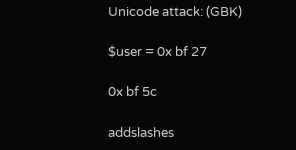Unicode attack: (GBK)

$user = 0x bf 27

0x bf 5c

addslashes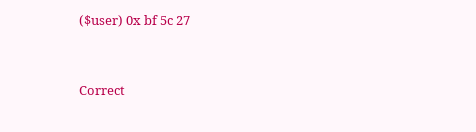($user) 0x bf 5c 27


Correct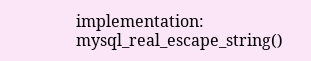implementation: mysql_real_escape_string()